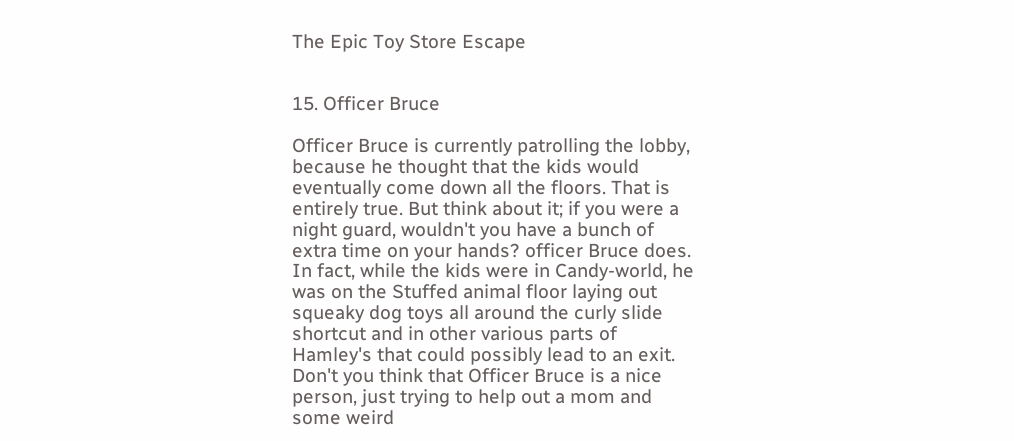The Epic Toy Store Escape


15. Officer Bruce

Officer Bruce is currently patrolling the lobby, because he thought that the kids would eventually come down all the floors. That is entirely true. But think about it; if you were a night guard, wouldn't you have a bunch of extra time on your hands? officer Bruce does. In fact, while the kids were in Candy-world, he was on the Stuffed animal floor laying out squeaky dog toys all around the curly slide shortcut and in other various parts of Hamley's that could possibly lead to an exit. Don't you think that Officer Bruce is a nice person, just trying to help out a mom and some weird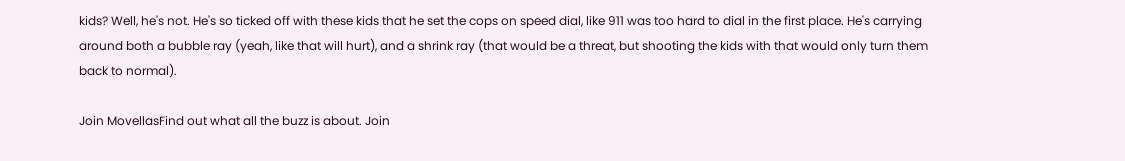kids? Well, he's not. He's so ticked off with these kids that he set the cops on speed dial, like 911 was too hard to dial in the first place. He's carrying around both a bubble ray (yeah, like that will hurt), and a shrink ray (that would be a threat, but shooting the kids with that would only turn them back to normal).

Join MovellasFind out what all the buzz is about. Join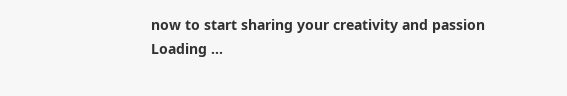now to start sharing your creativity and passion
Loading ...